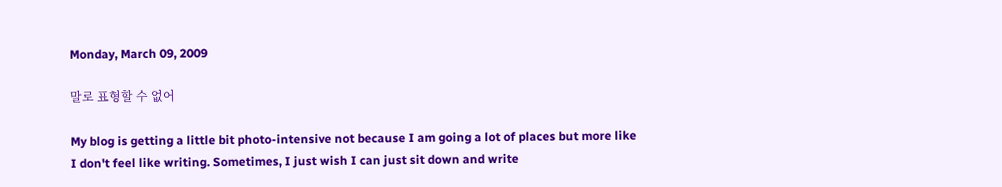Monday, March 09, 2009

말로 표형할 수 없어

My blog is getting a little bit photo-intensive not because I am going a lot of places but more like I don't feel like writing. Sometimes, I just wish I can just sit down and write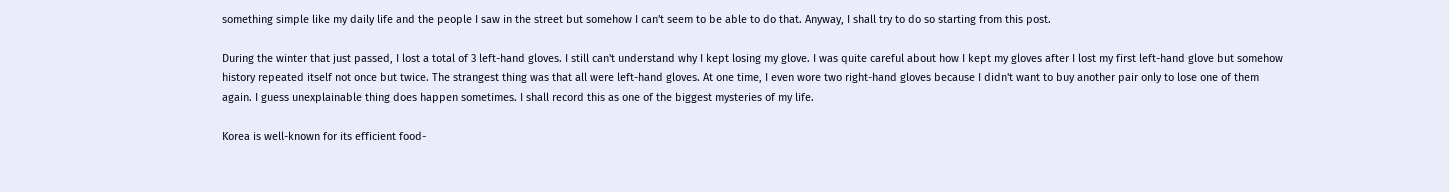something simple like my daily life and the people I saw in the street but somehow I can't seem to be able to do that. Anyway, I shall try to do so starting from this post.

During the winter that just passed, I lost a total of 3 left-hand gloves. I still can't understand why I kept losing my glove. I was quite careful about how I kept my gloves after I lost my first left-hand glove but somehow history repeated itself not once but twice. The strangest thing was that all were left-hand gloves. At one time, I even wore two right-hand gloves because I didn't want to buy another pair only to lose one of them again. I guess unexplainable thing does happen sometimes. I shall record this as one of the biggest mysteries of my life.

Korea is well-known for its efficient food-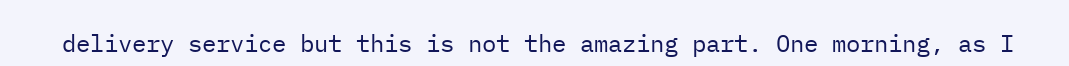delivery service but this is not the amazing part. One morning, as I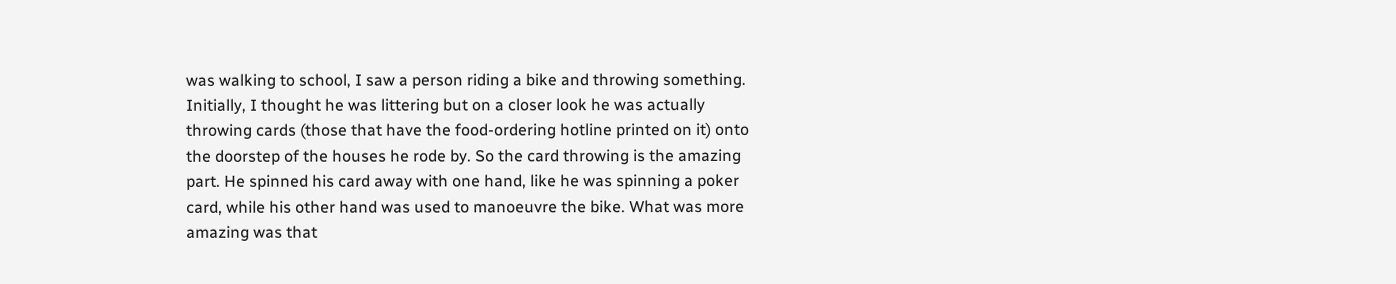was walking to school, I saw a person riding a bike and throwing something. Initially, I thought he was littering but on a closer look he was actually throwing cards (those that have the food-ordering hotline printed on it) onto the doorstep of the houses he rode by. So the card throwing is the amazing part. He spinned his card away with one hand, like he was spinning a poker card, while his other hand was used to manoeuvre the bike. What was more amazing was that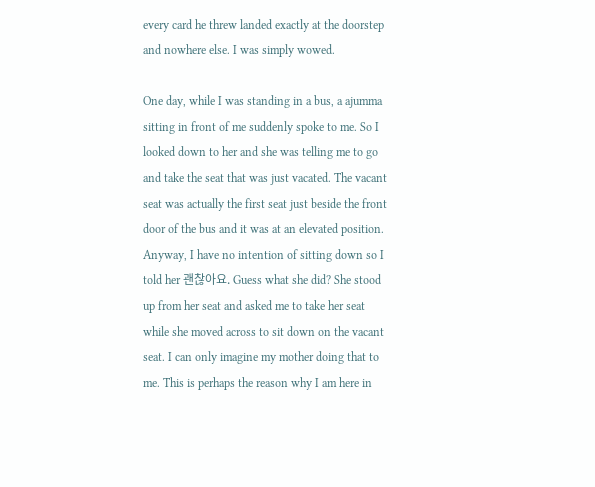every card he threw landed exactly at the doorstep and nowhere else. I was simply wowed.

One day, while I was standing in a bus, a ajumma sitting in front of me suddenly spoke to me. So I looked down to her and she was telling me to go and take the seat that was just vacated. The vacant seat was actually the first seat just beside the front door of the bus and it was at an elevated position. Anyway, I have no intention of sitting down so I told her 괜찮아요. Guess what she did? She stood up from her seat and asked me to take her seat while she moved across to sit down on the vacant seat. I can only imagine my mother doing that to me. This is perhaps the reason why I am here in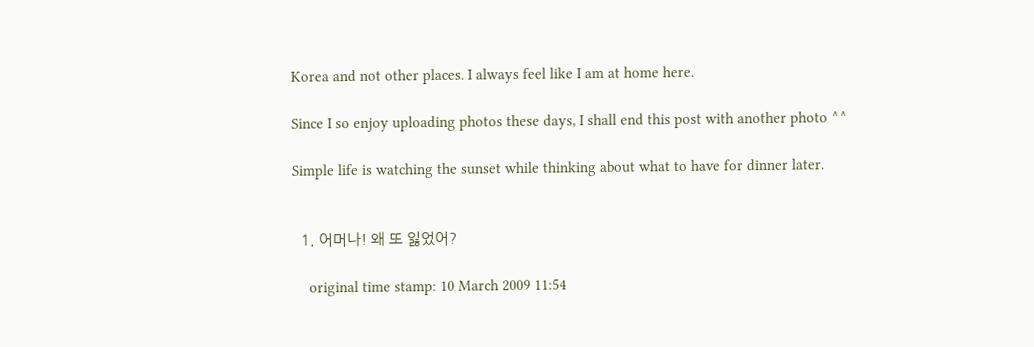Korea and not other places. I always feel like I am at home here.

Since I so enjoy uploading photos these days, I shall end this post with another photo ^^

Simple life is watching the sunset while thinking about what to have for dinner later.


  1. 어머나! 왜 또 잃었어?

    original time stamp: 10 March 2009 11:54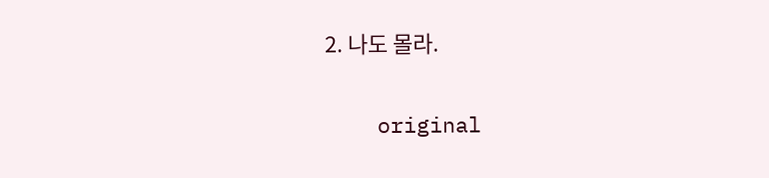2. 나도 몰라.

    original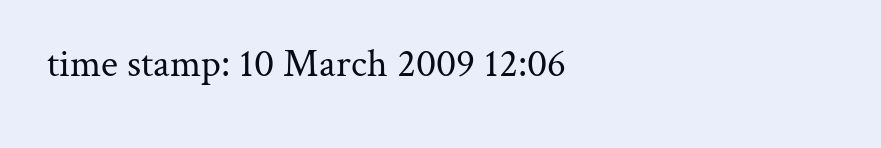time stamp: 10 March 2009 12:06